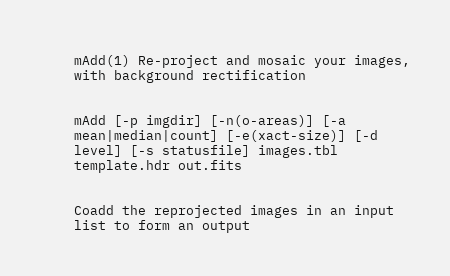mAdd(1) Re-project and mosaic your images, with background rectification


mAdd [-p imgdir] [-n(o-areas)] [-a mean|median|count] [-e(xact-size)] [-d level] [-s statusfile] images.tbl template.hdr out.fits


Coadd the reprojected images in an input list to form an output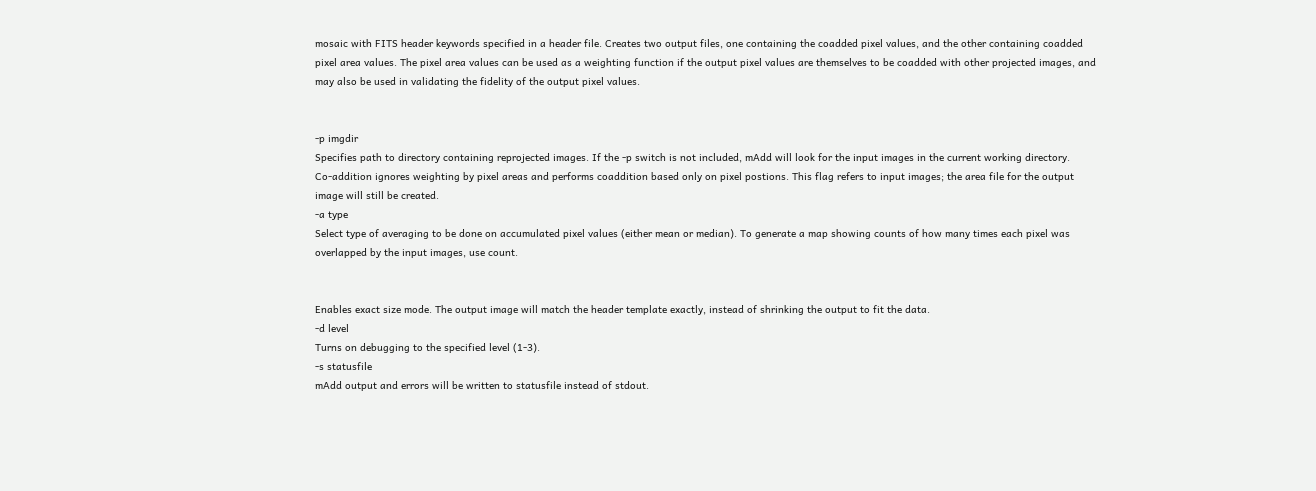mosaic with FITS header keywords specified in a header file. Creates two output files, one containing the coadded pixel values, and the other containing coadded pixel area values. The pixel area values can be used as a weighting function if the output pixel values are themselves to be coadded with other projected images, and may also be used in validating the fidelity of the output pixel values.


-p imgdir
Specifies path to directory containing reprojected images. If the -p switch is not included, mAdd will look for the input images in the current working directory.
Co-addition ignores weighting by pixel areas and performs coaddition based only on pixel postions. This flag refers to input images; the area file for the output image will still be created.
-a type
Select type of averaging to be done on accumulated pixel values (either mean or median). To generate a map showing counts of how many times each pixel was overlapped by the input images, use count.


Enables exact size mode. The output image will match the header template exactly, instead of shrinking the output to fit the data.
-d level
Turns on debugging to the specified level (1-3).
-s statusfile
mAdd output and errors will be written to statusfile instead of stdout.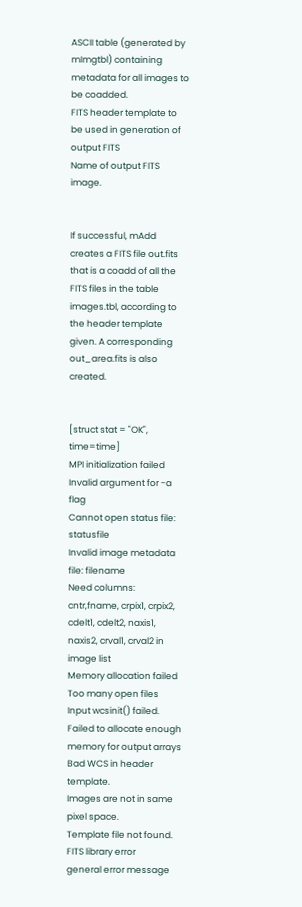ASCII table (generated by mImgtbl) containing metadata for all images to be coadded.
FITS header template to be used in generation of output FITS
Name of output FITS image.


If successful, mAdd creates a FITS file out.fits that is a coadd of all the FITS files in the table images.tbl, according to the header template given. A corresponding out_area.fits is also created.


[struct stat = "OK", time=time]
MPI initialization failed
Invalid argument for -a flag
Cannot open status file: statusfile
Invalid image metadata file: filename
Need columns: cntr,fname, crpix1, crpix2, cdelt1, cdelt2, naxis1, naxis2, crval1, crval2 in image list
Memory allocation failed
Too many open files
Input wcsinit() failed.
Failed to allocate enough memory for output arrays
Bad WCS in header template.
Images are not in same pixel space.
Template file not found.
FITS library error
general error message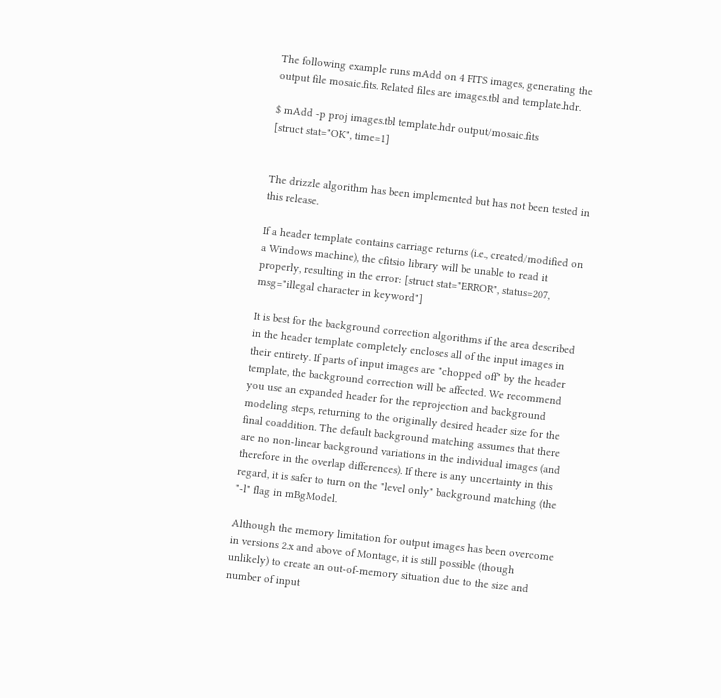The following example runs mAdd on 4 FITS images, generating the output file mosaic.fits. Related files are images.tbl and template.hdr.

$ mAdd -p proj images.tbl template.hdr output/mosaic.fits
[struct stat="OK", time=1]


The drizzle algorithm has been implemented but has not been tested in this release.

If a header template contains carriage returns (i.e., created/modified on a Windows machine), the cfitsio library will be unable to read it properly, resulting in the error: [struct stat="ERROR", status=207, msg="illegal character in keyword"]

It is best for the background correction algorithms if the area described in the header template completely encloses all of the input images in their entirety. If parts of input images are "chopped off" by the header template, the background correction will be affected. We recommend you use an expanded header for the reprojection and background modeling steps, returning to the originally desired header size for the final coaddition. The default background matching assumes that there are no non-linear background variations in the individual images (and therefore in the overlap differences). If there is any uncertainty in this regard, it is safer to turn on the "level only" background matching (the "-l" flag in mBgModel.

Although the memory limitation for output images has been overcome in versions 2.x and above of Montage, it is still possible (though unlikely) to create an out-of-memory situation due to the size and number of input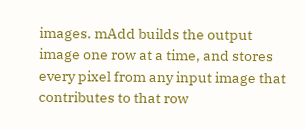images. mAdd builds the output image one row at a time, and stores every pixel from any input image that contributes to that row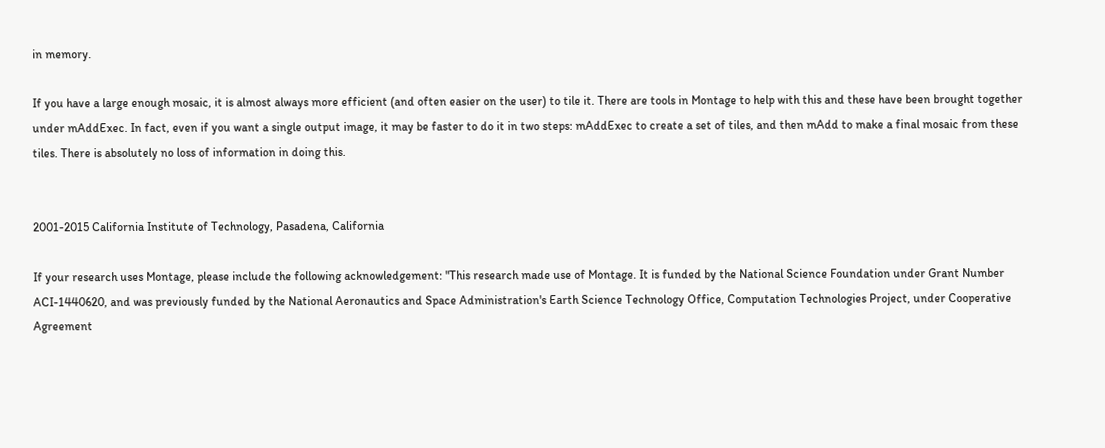in memory.

If you have a large enough mosaic, it is almost always more efficient (and often easier on the user) to tile it. There are tools in Montage to help with this and these have been brought together under mAddExec. In fact, even if you want a single output image, it may be faster to do it in two steps: mAddExec to create a set of tiles, and then mAdd to make a final mosaic from these tiles. There is absolutely no loss of information in doing this.


2001-2015 California Institute of Technology, Pasadena, California

If your research uses Montage, please include the following acknowledgement: "This research made use of Montage. It is funded by the National Science Foundation under Grant Number ACI-1440620, and was previously funded by the National Aeronautics and Space Administration's Earth Science Technology Office, Computation Technologies Project, under Cooperative Agreement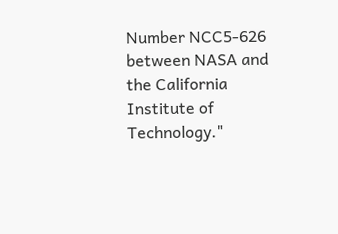Number NCC5-626 between NASA and the California Institute of Technology."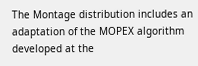The Montage distribution includes an adaptation of the MOPEX algorithm developed at the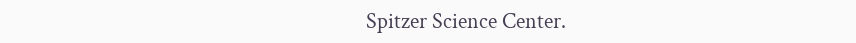Spitzer Science Center.